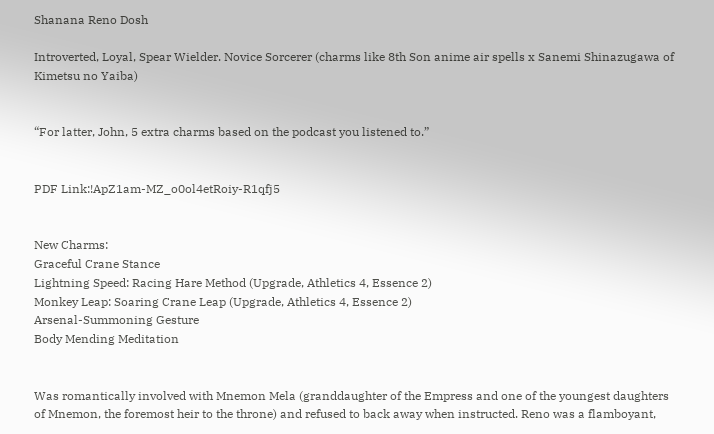Shanana Reno Dosh

Introverted, Loyal, Spear Wielder. Novice Sorcerer (charms like 8th Son anime air spells x Sanemi Shinazugawa of Kimetsu no Yaiba)


“For latter, John, 5 extra charms based on the podcast you listened to.”


PDF Link:!ApZ1am-MZ_o0ol4etRoiy-R1qfj5


New Charms:
Graceful Crane Stance
Lightning Speed: Racing Hare Method (Upgrade, Athletics 4, Essence 2)
Monkey Leap: Soaring Crane Leap (Upgrade, Athletics 4, Essence 2)
Arsenal-Summoning Gesture
Body Mending Meditation


Was romantically involved with Mnemon Mela (granddaughter of the Empress and one of the youngest daughters of Mnemon, the foremost heir to the throne) and refused to back away when instructed. Reno was a flamboyant,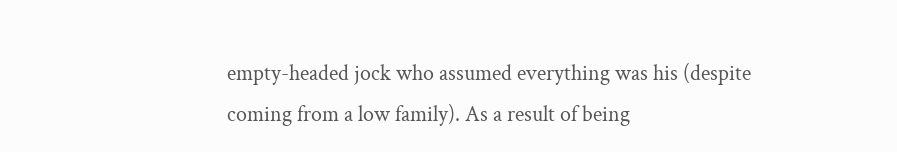empty-headed jock who assumed everything was his (despite coming from a low family). As a result of being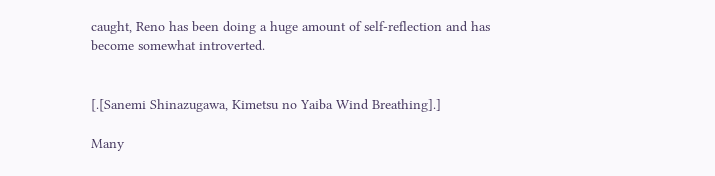caught, Reno has been doing a huge amount of self-reflection and has become somewhat introverted.


[.[Sanemi Shinazugawa, Kimetsu no Yaiba Wind Breathing].]

Many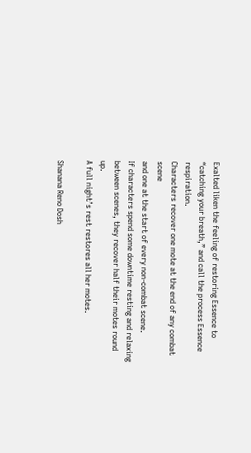Exalted liken the feeling of restoring Essence to “catching your breath,” and call the process Essence respiration.
Characters recover one mote at the end of any combat scene
and one at the start of every non-combat scene.
If characters spend some downtime resting and relaxing between scenes, they recover half their motes round up.
A full night’s rest restores all her motes.

Shanana Reno Dosh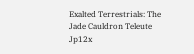Exalted Terrestrials: The Jade Cauldron Teleute Jp12x